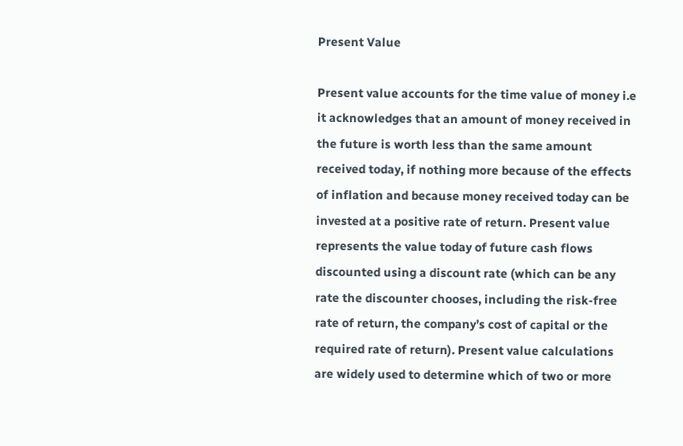Present Value

Present value accounts for the time value of money i.e it acknowledges that an amount of money received in the future is worth less than the same amount received today, if nothing more because of the effects of inflation and because money received today can be invested at a positive rate of return. Present value represents the value today of future cash flows discounted using a discount rate (which can be any rate the discounter chooses, including the risk-free rate of return, the company’s cost of capital or the required rate of return). Present value calculations are widely used to determine which of two or more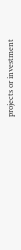projects or investment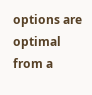options are optimal from a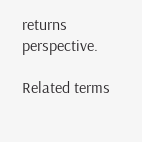returns perspective.

Related terms